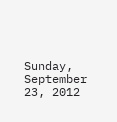Sunday, September 23, 2012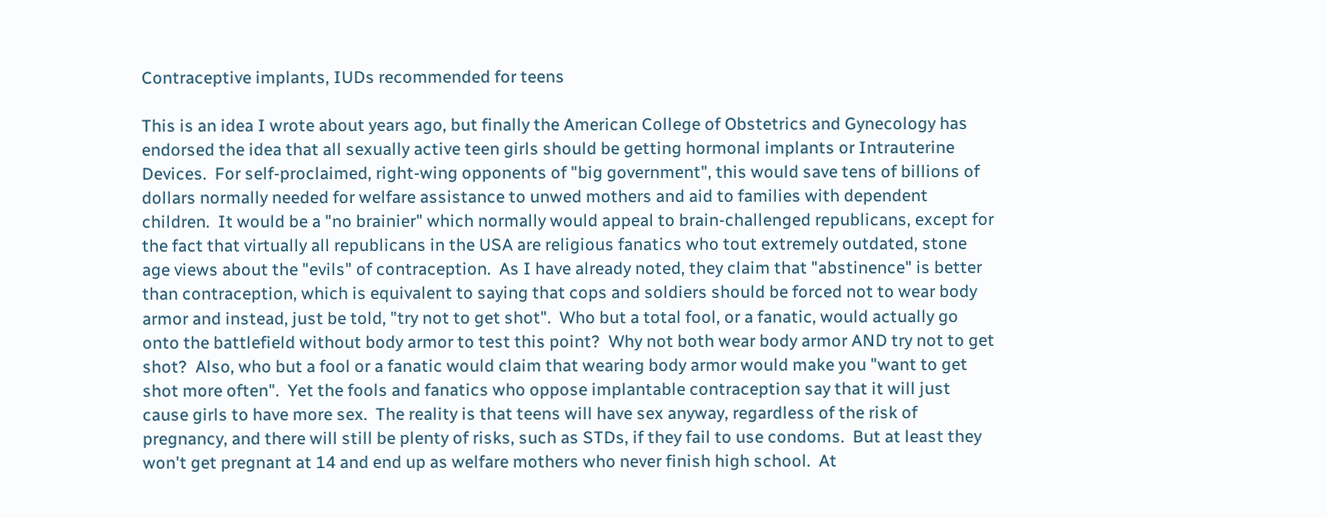Contraceptive implants, IUDs recommended for teens

This is an idea I wrote about years ago, but finally the American College of Obstetrics and Gynecology has endorsed the idea that all sexually active teen girls should be getting hormonal implants or Intrauterine Devices.  For self-proclaimed, right-wing opponents of "big government", this would save tens of billions of dollars normally needed for welfare assistance to unwed mothers and aid to families with dependent children.  It would be a "no brainier" which normally would appeal to brain-challenged republicans, except for the fact that virtually all republicans in the USA are religious fanatics who tout extremely outdated, stone age views about the "evils" of contraception.  As I have already noted, they claim that "abstinence" is better than contraception, which is equivalent to saying that cops and soldiers should be forced not to wear body armor and instead, just be told, "try not to get shot".  Who but a total fool, or a fanatic, would actually go onto the battlefield without body armor to test this point?  Why not both wear body armor AND try not to get shot?  Also, who but a fool or a fanatic would claim that wearing body armor would make you "want to get shot more often".  Yet the fools and fanatics who oppose implantable contraception say that it will just cause girls to have more sex.  The reality is that teens will have sex anyway, regardless of the risk of pregnancy, and there will still be plenty of risks, such as STDs, if they fail to use condoms.  But at least they won't get pregnant at 14 and end up as welfare mothers who never finish high school.  At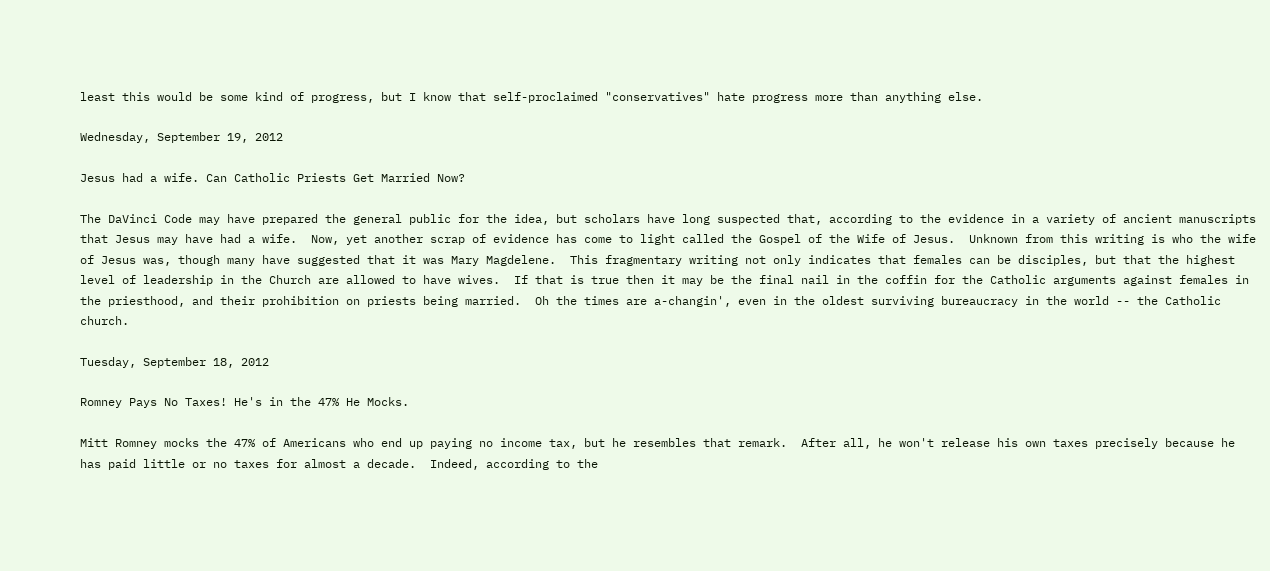least this would be some kind of progress, but I know that self-proclaimed "conservatives" hate progress more than anything else.

Wednesday, September 19, 2012

Jesus had a wife. Can Catholic Priests Get Married Now?

The DaVinci Code may have prepared the general public for the idea, but scholars have long suspected that, according to the evidence in a variety of ancient manuscripts that Jesus may have had a wife.  Now, yet another scrap of evidence has come to light called the Gospel of the Wife of Jesus.  Unknown from this writing is who the wife of Jesus was, though many have suggested that it was Mary Magdelene.  This fragmentary writing not only indicates that females can be disciples, but that the highest level of leadership in the Church are allowed to have wives.  If that is true then it may be the final nail in the coffin for the Catholic arguments against females in the priesthood, and their prohibition on priests being married.  Oh the times are a-changin', even in the oldest surviving bureaucracy in the world -- the Catholic church.

Tuesday, September 18, 2012

Romney Pays No Taxes! He's in the 47% He Mocks.

Mitt Romney mocks the 47% of Americans who end up paying no income tax, but he resembles that remark.  After all, he won't release his own taxes precisely because he has paid little or no taxes for almost a decade.  Indeed, according to the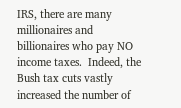IRS, there are many millionaires and billionaires who pay NO income taxes.  Indeed, the Bush tax cuts vastly increased the number of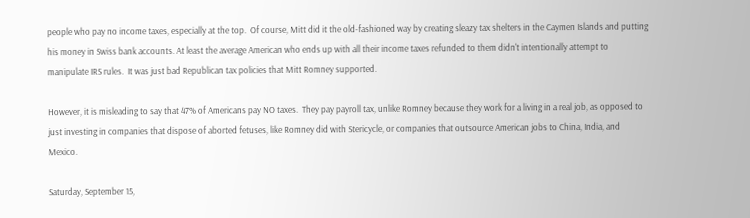people who pay no income taxes, especially at the top.  Of course, Mitt did it the old-fashioned way by creating sleazy tax shelters in the Caymen Islands and putting his money in Swiss bank accounts. At least the average American who ends up with all their income taxes refunded to them didn't intentionally attempt to manipulate IRS rules.  It was just bad Republican tax policies that Mitt Romney supported.

However, it is misleading to say that 47% of Americans pay NO taxes.  They pay payroll tax, unlike Romney because they work for a living in a real job, as opposed to just investing in companies that dispose of aborted fetuses, like Romney did with Stericycle, or companies that outsource American jobs to China, India, and Mexico.

Saturday, September 15,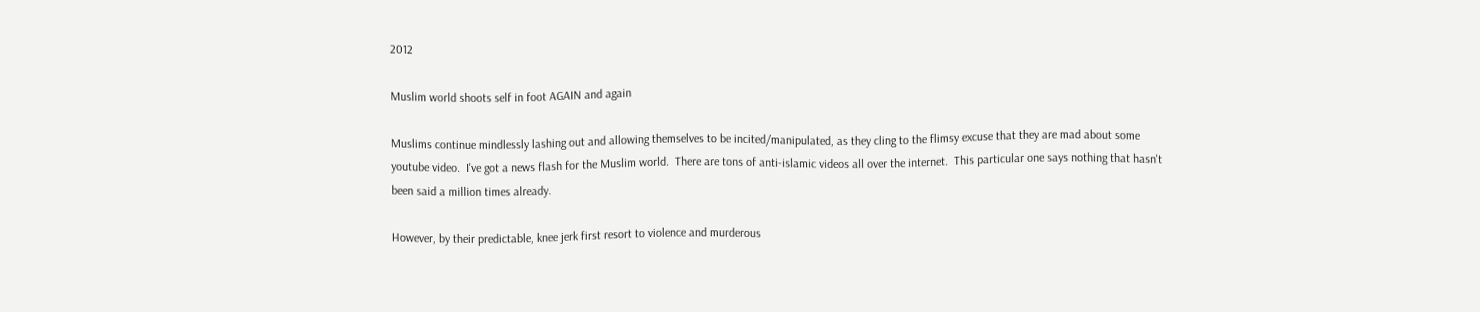2012

Muslim world shoots self in foot AGAIN and again

Muslims continue mindlessly lashing out and allowing themselves to be incited/manipulated, as they cling to the flimsy excuse that they are mad about some youtube video.  I've got a news flash for the Muslim world.  There are tons of anti-islamic videos all over the internet.  This particular one says nothing that hasn't been said a million times already.

However, by their predictable, knee jerk first resort to violence and murderous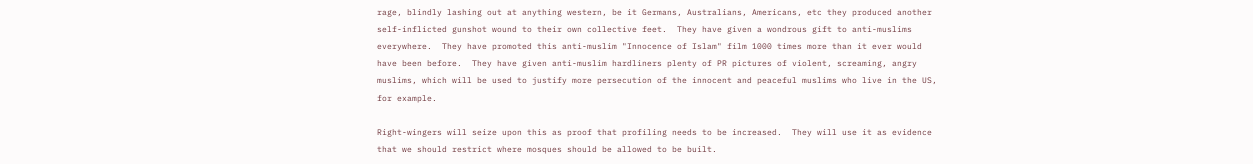rage, blindly lashing out at anything western, be it Germans, Australians, Americans, etc they produced another self-inflicted gunshot wound to their own collective feet.  They have given a wondrous gift to anti-muslims everywhere.  They have promoted this anti-muslim "Innocence of Islam" film 1000 times more than it ever would have been before.  They have given anti-muslim hardliners plenty of PR pictures of violent, screaming, angry muslims, which will be used to justify more persecution of the innocent and peaceful muslims who live in the US, for example.

Right-wingers will seize upon this as proof that profiling needs to be increased.  They will use it as evidence that we should restrict where mosques should be allowed to be built.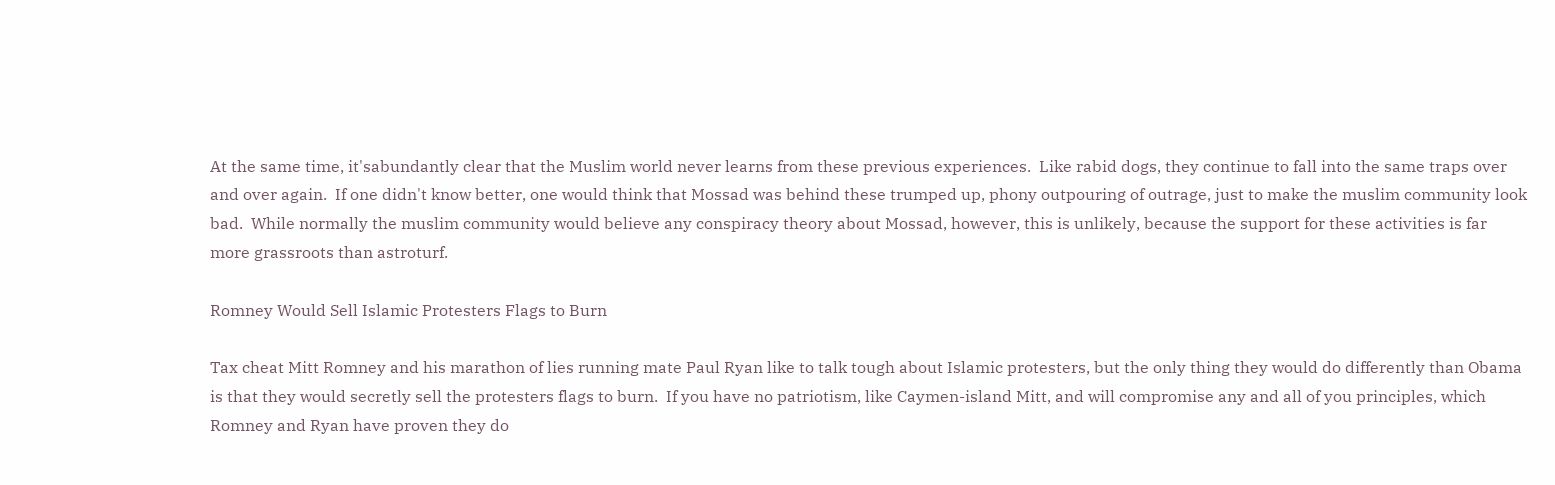At the same time, it'sabundantly clear that the Muslim world never learns from these previous experiences.  Like rabid dogs, they continue to fall into the same traps over and over again.  If one didn't know better, one would think that Mossad was behind these trumped up, phony outpouring of outrage, just to make the muslim community look bad.  While normally the muslim community would believe any conspiracy theory about Mossad, however, this is unlikely, because the support for these activities is far more grassroots than astroturf.

Romney Would Sell Islamic Protesters Flags to Burn

Tax cheat Mitt Romney and his marathon of lies running mate Paul Ryan like to talk tough about Islamic protesters, but the only thing they would do differently than Obama is that they would secretly sell the protesters flags to burn.  If you have no patriotism, like Caymen-island Mitt, and will compromise any and all of you principles, which Romney and Ryan have proven they do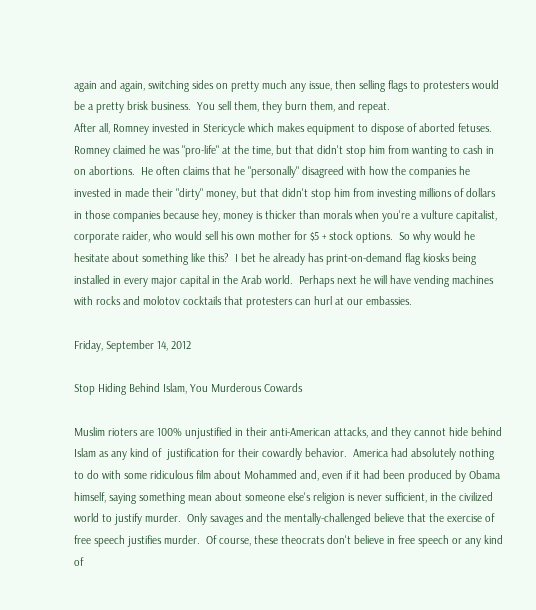again and again, switching sides on pretty much any issue, then selling flags to protesters would be a pretty brisk business.  You sell them, they burn them, and repeat.
After all, Romney invested in Stericycle which makes equipment to dispose of aborted fetuses.  Romney claimed he was "pro-life" at the time, but that didn't stop him from wanting to cash in on abortions.  He often claims that he "personally" disagreed with how the companies he invested in made their "dirty" money, but that didn't stop him from investing millions of dollars in those companies because hey, money is thicker than morals when you're a vulture capitalist, corporate raider, who would sell his own mother for $5 + stock options.  So why would he hesitate about something like this?  I bet he already has print-on-demand flag kiosks being installed in every major capital in the Arab world.  Perhaps next he will have vending machines with rocks and molotov cocktails that protesters can hurl at our embassies.

Friday, September 14, 2012

Stop Hiding Behind Islam, You Murderous Cowards

Muslim rioters are 100% unjustified in their anti-American attacks, and they cannot hide behind Islam as any kind of  justification for their cowardly behavior.  America had absolutely nothing to do with some ridiculous film about Mohammed and, even if it had been produced by Obama himself, saying something mean about someone else's religion is never sufficient, in the civilized world to justify murder.  Only savages and the mentally-challenged believe that the exercise of free speech justifies murder.  Of course, these theocrats don't believe in free speech or any kind of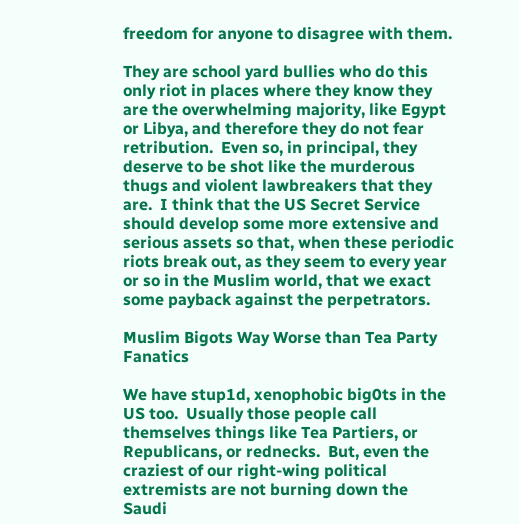freedom for anyone to disagree with them.

They are school yard bullies who do this only riot in places where they know they are the overwhelming majority, like Egypt or Libya, and therefore they do not fear retribution.  Even so, in principal, they deserve to be shot like the murderous thugs and violent lawbreakers that they are.  I think that the US Secret Service should develop some more extensive and serious assets so that, when these periodic riots break out, as they seem to every year or so in the Muslim world, that we exact some payback against the perpetrators.

Muslim Bigots Way Worse than Tea Party Fanatics

We have stup1d, xenophobic big0ts in the US too.  Usually those people call themselves things like Tea Partiers, or Republicans, or rednecks.  But, even the craziest of our right-wing political extremists are not burning down the Saudi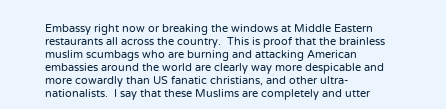Embassy right now or breaking the windows at Middle Eastern restaurants all across the country.  This is proof that the brainless muslim scumbags who are burning and attacking American embassies around the world are clearly way more despicable and more cowardly than US fanatic christians, and other ultra-nationalists.  I say that these Muslims are completely and utter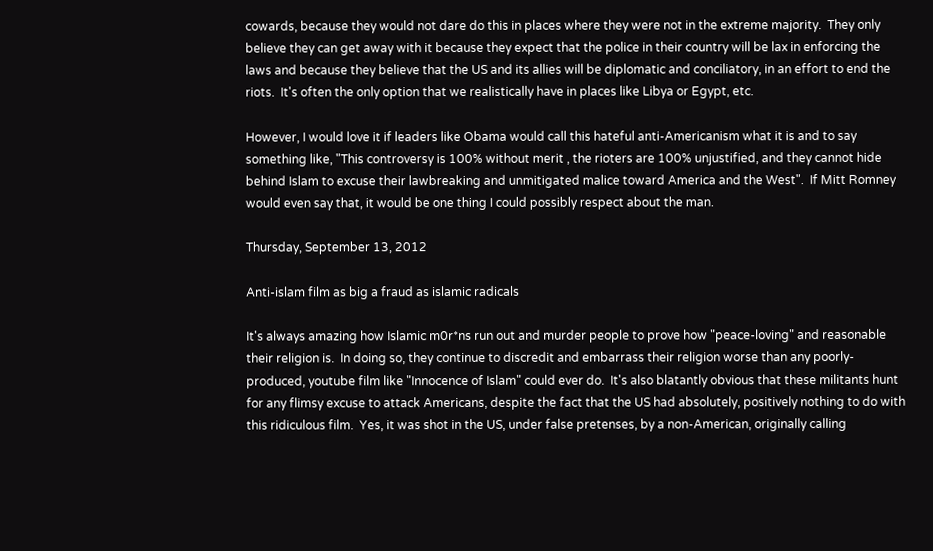cowards, because they would not dare do this in places where they were not in the extreme majority.  They only believe they can get away with it because they expect that the police in their country will be lax in enforcing the laws and because they believe that the US and its allies will be diplomatic and conciliatory, in an effort to end the riots.  It's often the only option that we realistically have in places like Libya or Egypt, etc.

However, I would love it if leaders like Obama would call this hateful anti-Americanism what it is and to say something like, "This controversy is 100% without merit , the rioters are 100% unjustified, and they cannot hide behind Islam to excuse their lawbreaking and unmitigated malice toward America and the West".  If Mitt Romney would even say that, it would be one thing I could possibly respect about the man.

Thursday, September 13, 2012

Anti-islam film as big a fraud as islamic radicals

It's always amazing how Islamic m0r*ns run out and murder people to prove how "peace-loving" and reasonable their religion is.  In doing so, they continue to discredit and embarrass their religion worse than any poorly-produced, youtube film like "Innocence of Islam" could ever do.  It's also blatantly obvious that these militants hunt for any flimsy excuse to attack Americans, despite the fact that the US had absolutely, positively nothing to do with this ridiculous film.  Yes, it was shot in the US, under false pretenses, by a non-American, originally calling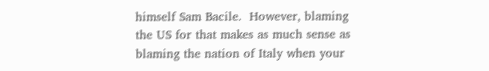himself Sam Bacile.  However, blaming the US for that makes as much sense as blaming the nation of Italy when your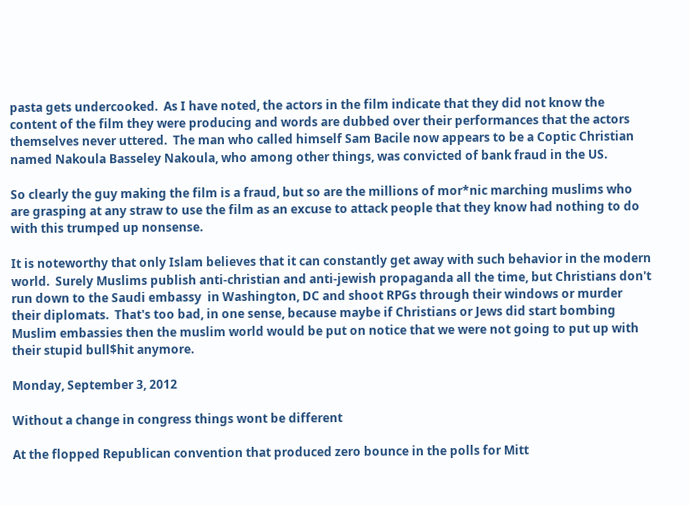pasta gets undercooked.  As I have noted, the actors in the film indicate that they did not know the content of the film they were producing and words are dubbed over their performances that the actors themselves never uttered.  The man who called himself Sam Bacile now appears to be a Coptic Christian named Nakoula Basseley Nakoula, who among other things, was convicted of bank fraud in the US.

So clearly the guy making the film is a fraud, but so are the millions of mor*nic marching muslims who are grasping at any straw to use the film as an excuse to attack people that they know had nothing to do with this trumped up nonsense.

It is noteworthy that only Islam believes that it can constantly get away with such behavior in the modern world.  Surely Muslims publish anti-christian and anti-jewish propaganda all the time, but Christians don't run down to the Saudi embassy  in Washington, DC and shoot RPGs through their windows or murder their diplomats.  That's too bad, in one sense, because maybe if Christians or Jews did start bombing Muslim embassies then the muslim world would be put on notice that we were not going to put up with their stupid bull$hit anymore.

Monday, September 3, 2012

Without a change in congress things wont be different

At the flopped Republican convention that produced zero bounce in the polls for Mitt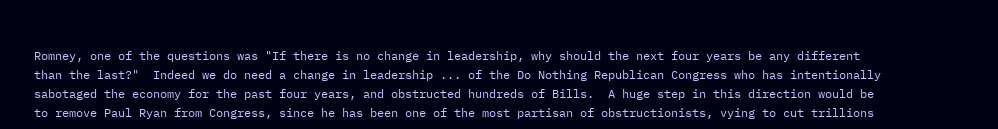Romney, one of the questions was "If there is no change in leadership, why should the next four years be any different than the last?"  Indeed we do need a change in leadership ... of the Do Nothing Republican Congress who has intentionally sabotaged the economy for the past four years, and obstructed hundreds of Bills.  A huge step in this direction would be to remove Paul Ryan from Congress, since he has been one of the most partisan of obstructionists, vying to cut trillions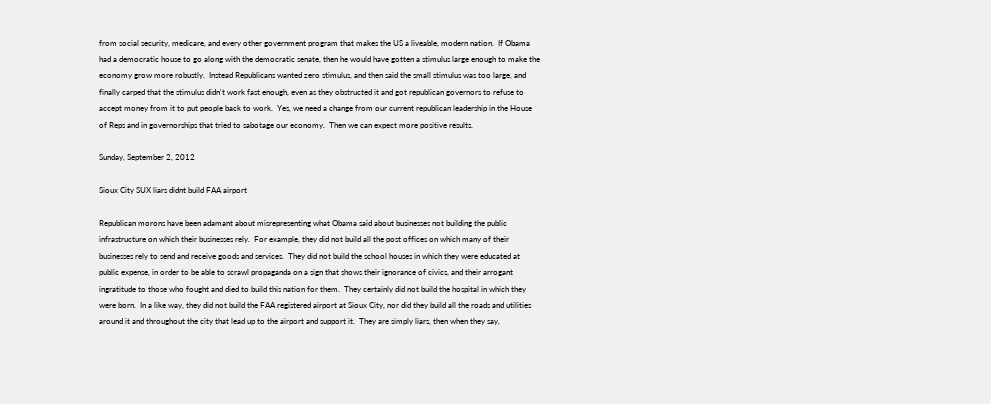from social security, medicare, and every other government program that makes the US a liveable, modern nation.  If Obama had a democratic house to go along with the democratic senate, then he would have gotten a stimulus large enough to make the economy grow more robustly.  Instead Republicans wanted zero stimulus, and then said the small stimulus was too large, and finally carped that the stimulus didn't work fast enough, even as they obstructed it and got republican governors to refuse to accept money from it to put people back to work.  Yes, we need a change from our current republican leadership in the House of Reps and in governorships that tried to sabotage our economy.  Then we can expect more positive results.

Sunday, September 2, 2012

Sioux City SUX liars didnt build FAA airport

Republican morons have been adamant about misrepresenting what Obama said about businesses not building the public infrastructure on which their businesses rely.  For example, they did not build all the post offices on which many of their businesses rely to send and receive goods and services.  They did not build the school houses in which they were educated at public expense, in order to be able to scrawl propaganda on a sign that shows their ignorance of civics, and their arrogant ingratitude to those who fought and died to build this nation for them.  They certainly did not build the hospital in which they were born.  In a like way, they did not build the FAA registered airport at Sioux City, nor did they build all the roads and utilities around it and throughout the city that lead up to the airport and support it.  They are simply liars, then when they say,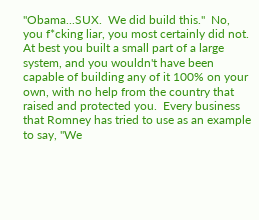"Obama...SUX.  We did build this."  No, you f*cking liar, you most certainly did not.  At best you built a small part of a large system, and you wouldn't have been capable of building any of it 100% on your own, with no help from the country that raised and protected you.  Every business that Romney has tried to use as an example to say, "We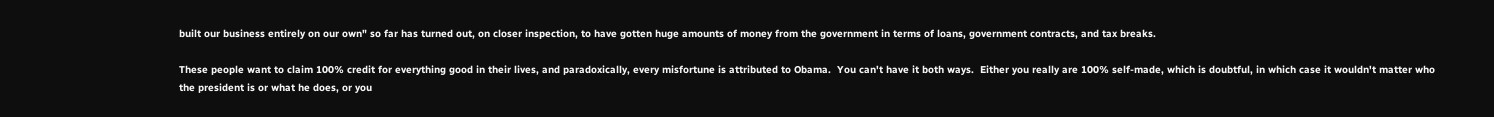built our business entirely on our own" so far has turned out, on closer inspection, to have gotten huge amounts of money from the government in terms of loans, government contracts, and tax breaks.

These people want to claim 100% credit for everything good in their lives, and paradoxically, every misfortune is attributed to Obama.  You can't have it both ways.  Either you really are 100% self-made, which is doubtful, in which case it wouldn't matter who the president is or what he does, or you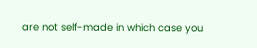are not self-made in which case you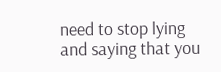need to stop lying and saying that you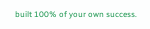built 100% of your own success.